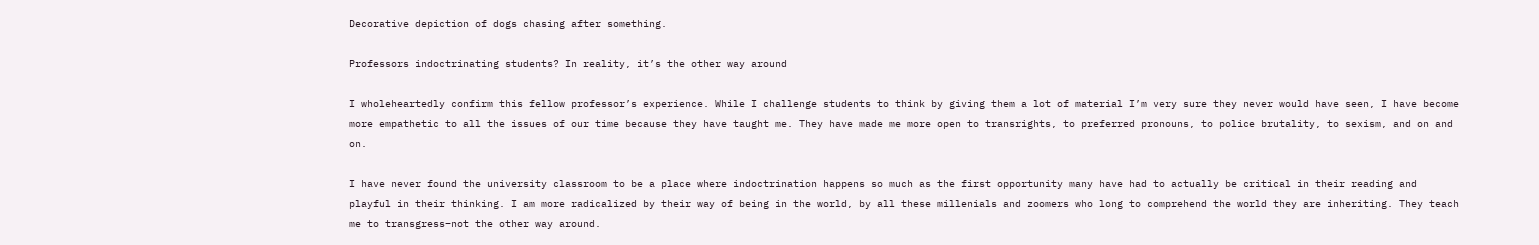Decorative depiction of dogs chasing after something.

Professors indoctrinating students? In reality, it’s the other way around

I wholeheartedly confirm this fellow professor’s experience. While I challenge students to think by giving them a lot of material I’m very sure they never would have seen, I have become more empathetic to all the issues of our time because they have taught me. They have made me more open to transrights, to preferred pronouns, to police brutality, to sexism, and on and on.

I have never found the university classroom to be a place where indoctrination happens so much as the first opportunity many have had to actually be critical in their reading and playful in their thinking. I am more radicalized by their way of being in the world, by all these millenials and zoomers who long to comprehend the world they are inheriting. They teach me to transgress–not the other way around.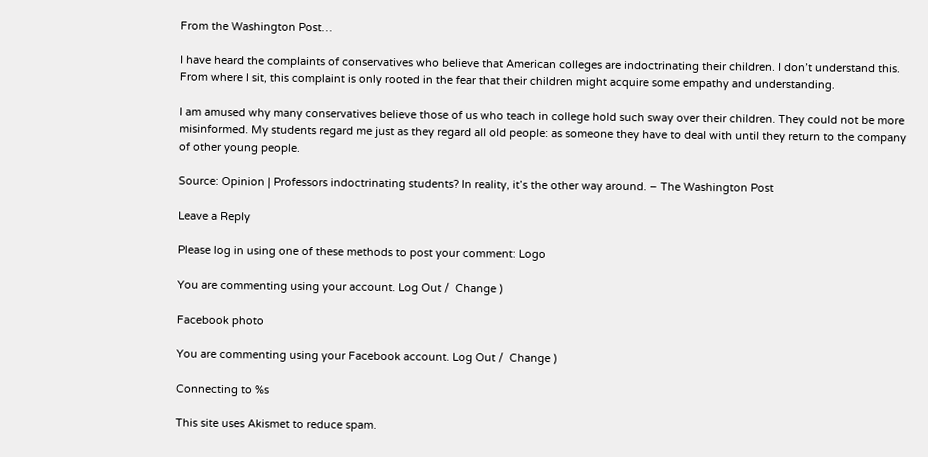From the Washington Post…

I have heard the complaints of conservatives who believe that American colleges are indoctrinating their children. I don’t understand this. From where I sit, this complaint is only rooted in the fear that their children might acquire some empathy and understanding.

I am amused why many conservatives believe those of us who teach in college hold such sway over their children. They could not be more misinformed. My students regard me just as they regard all old people: as someone they have to deal with until they return to the company of other young people.

Source: Opinion | Professors indoctrinating students? In reality, it’s the other way around. – The Washington Post

Leave a Reply

Please log in using one of these methods to post your comment: Logo

You are commenting using your account. Log Out /  Change )

Facebook photo

You are commenting using your Facebook account. Log Out /  Change )

Connecting to %s

This site uses Akismet to reduce spam.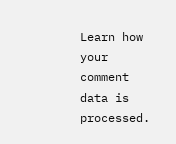Learn how your comment data is processed.